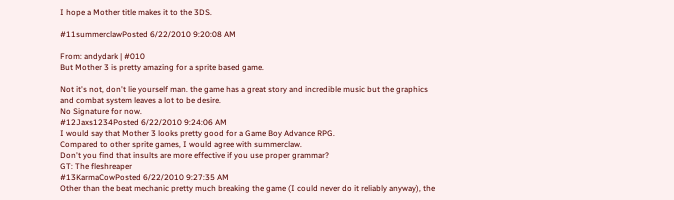I hope a Mother title makes it to the 3DS.

#11summerclawPosted 6/22/2010 9:20:08 AM

From: andydark | #010
But Mother 3 is pretty amazing for a sprite based game.

Not it's not, don't lie yourself man. the game has a great story and incredible music but the graphics and combat system leaves a lot to be desire.
No Signature for now.
#12Jaxs1234Posted 6/22/2010 9:24:06 AM
I would say that Mother 3 looks pretty good for a Game Boy Advance RPG.
Compared to other sprite games, I would agree with summerclaw.
Don't you find that insults are more effective if you use proper grammar?
GT: The fleshreaper
#13KarmaCowPosted 6/22/2010 9:27:35 AM
Other than the beat mechanic pretty much breaking the game (I could never do it reliably anyway), the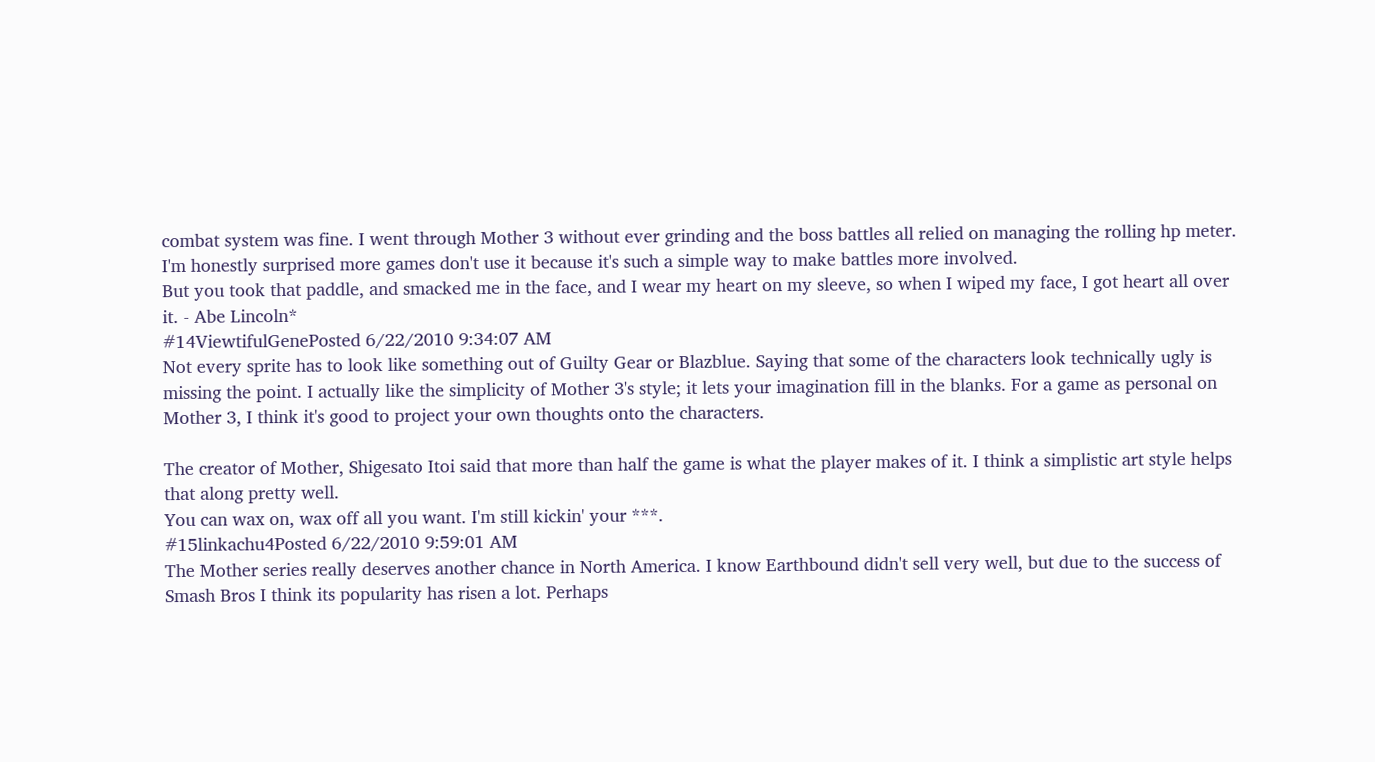combat system was fine. I went through Mother 3 without ever grinding and the boss battles all relied on managing the rolling hp meter. I'm honestly surprised more games don't use it because it's such a simple way to make battles more involved.
But you took that paddle, and smacked me in the face, and I wear my heart on my sleeve, so when I wiped my face, I got heart all over it. - Abe Lincoln*
#14ViewtifulGenePosted 6/22/2010 9:34:07 AM
Not every sprite has to look like something out of Guilty Gear or Blazblue. Saying that some of the characters look technically ugly is missing the point. I actually like the simplicity of Mother 3's style; it lets your imagination fill in the blanks. For a game as personal on Mother 3, I think it's good to project your own thoughts onto the characters.

The creator of Mother, Shigesato Itoi said that more than half the game is what the player makes of it. I think a simplistic art style helps that along pretty well.
You can wax on, wax off all you want. I'm still kickin' your ***.
#15linkachu4Posted 6/22/2010 9:59:01 AM
The Mother series really deserves another chance in North America. I know Earthbound didn't sell very well, but due to the success of Smash Bros I think its popularity has risen a lot. Perhaps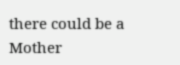there could be a Mother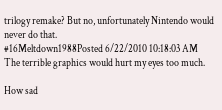trilogy remake? But no, unfortunately Nintendo would never do that.
#16Meltdown1988Posted 6/22/2010 10:18:03 AM
The terrible graphics would hurt my eyes too much.

How sad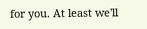for you. At least we'll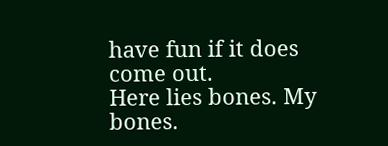have fun if it does come out.
Here lies bones. My bones.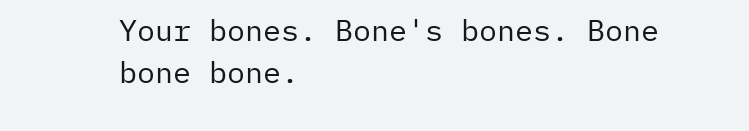Your bones. Bone's bones. Bone bone bone.